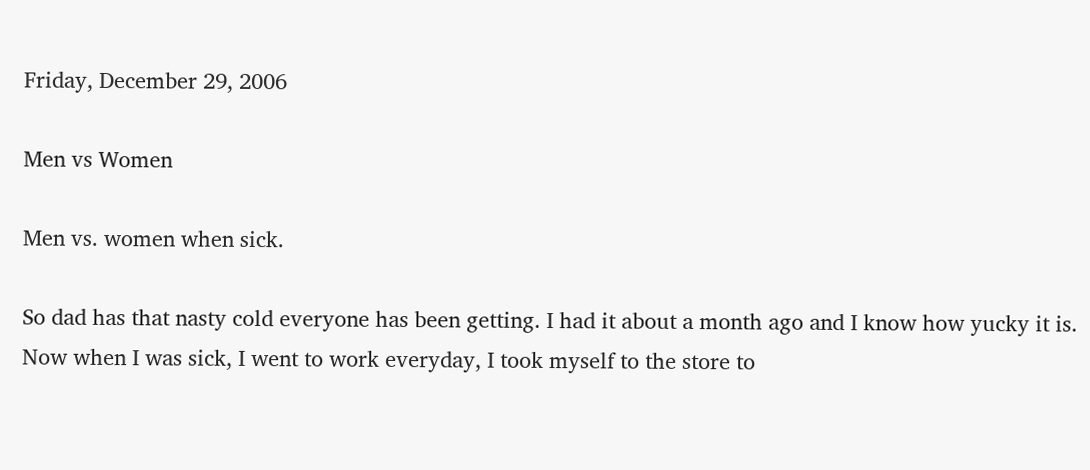Friday, December 29, 2006

Men vs Women

Men vs. women when sick.

So dad has that nasty cold everyone has been getting. I had it about a month ago and I know how yucky it is. Now when I was sick, I went to work everyday, I took myself to the store to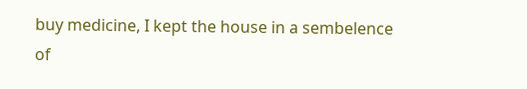buy medicine, I kept the house in a sembelence of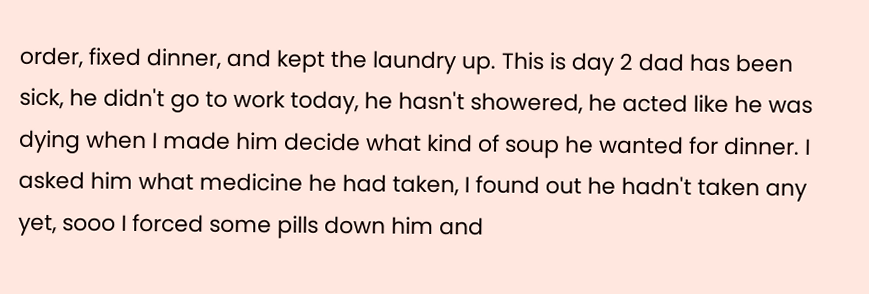order, fixed dinner, and kept the laundry up. This is day 2 dad has been sick, he didn't go to work today, he hasn't showered, he acted like he was dying when I made him decide what kind of soup he wanted for dinner. I asked him what medicine he had taken, I found out he hadn't taken any yet, sooo I forced some pills down him and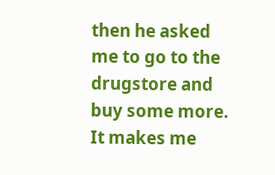then he asked me to go to the drugstore and buy some more. It makes me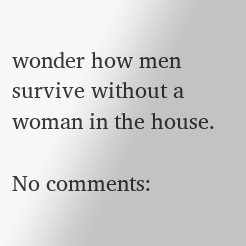wonder how men survive without a woman in the house.

No comments: